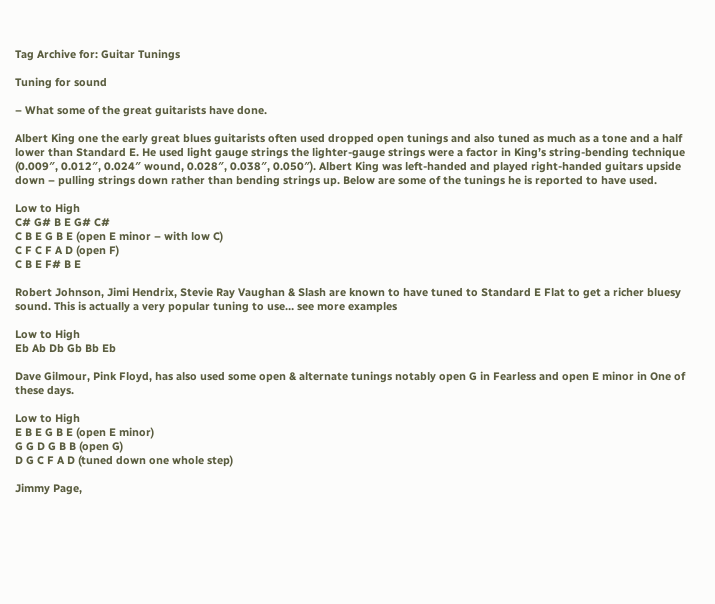Tag Archive for: Guitar Tunings

Tuning for sound

– What some of the great guitarists have done.

Albert King one the early great blues guitarists often used dropped open tunings and also tuned as much as a tone and a half lower than Standard E. He used light gauge strings the lighter-gauge strings were a factor in King’s string-bending technique (0.009″, 0.012″, 0.024″ wound, 0.028″, 0.038″, 0.050″). Albert King was left-handed and played right-handed guitars upside down – pulling strings down rather than bending strings up. Below are some of the tunings he is reported to have used.

Low to High
C# G# B E G# C#
C B E G B E (open E minor – with low C)
C F C F A D (open F)
C B E F# B E

Robert Johnson, Jimi Hendrix, Stevie Ray Vaughan & Slash are known to have tuned to Standard E Flat to get a richer bluesy sound. This is actually a very popular tuning to use… see more examples

Low to High
Eb Ab Db Gb Bb Eb

Dave Gilmour, Pink Floyd, has also used some open & alternate tunings notably open G in Fearless and open E minor in One of these days.

Low to High
E B E G B E (open E minor)
G G D G B B (open G)
D G C F A D (tuned down one whole step)

Jimmy Page,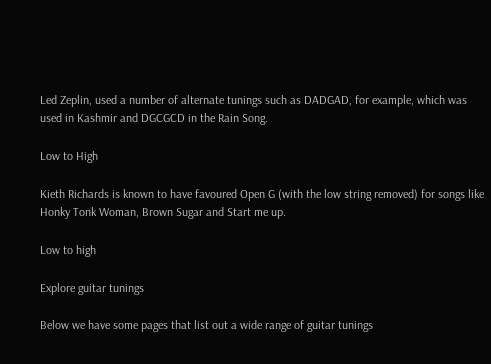Led Zeplin, used a number of alternate tunings such as DADGAD, for example, which was used in Kashmir and DGCGCD in the Rain Song.

Low to High

Kieth Richards is known to have favoured Open G (with the low string removed) for songs like Honky Tonk Woman, Brown Sugar and Start me up.

Low to high

Explore guitar tunings

Below we have some pages that list out a wide range of guitar tunings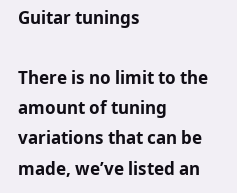Guitar tunings

There is no limit to the amount of tuning variations that can be made, we’ve listed an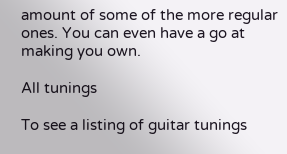amount of some of the more regular ones. You can even have a go at making you own.

All tunings

To see a listing of guitar tunings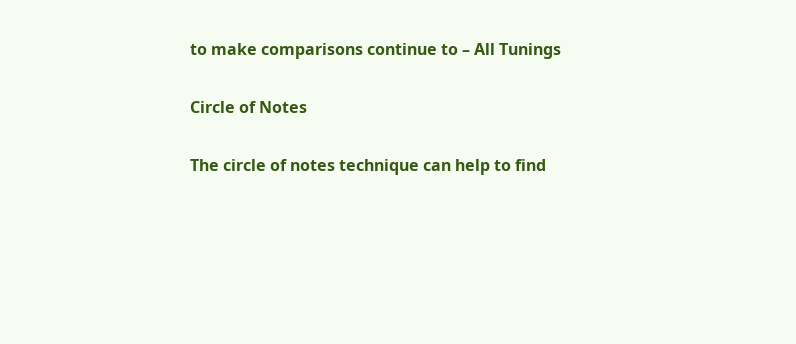to make comparisons continue to – All Tunings

Circle of Notes

The circle of notes technique can help to find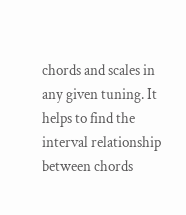chords and scales in any given tuning. It helps to find the interval relationship between chords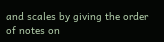and scales by giving the order of notes on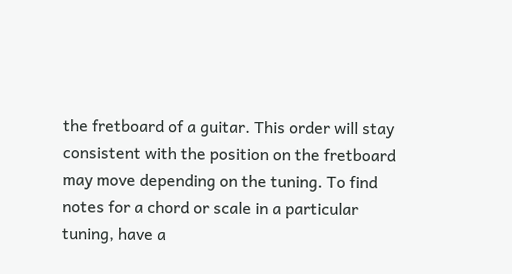the fretboard of a guitar. This order will stay consistent with the position on the fretboard may move depending on the tuning. To find notes for a chord or scale in a particular tuning, have a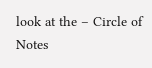look at the – Circle of Notes